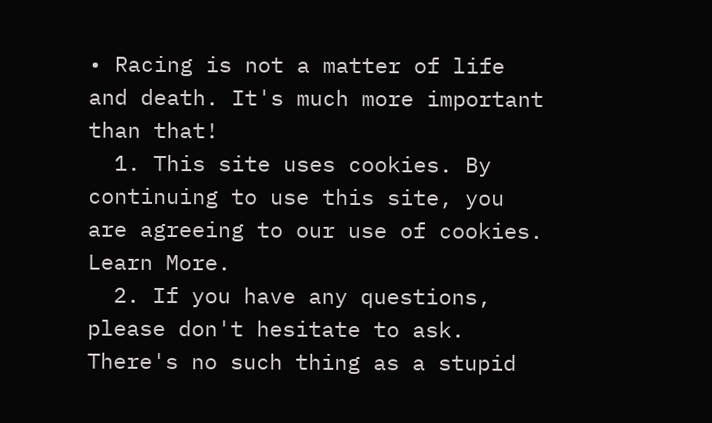• Racing is not a matter of life and death. It's much more important than that!
  1. This site uses cookies. By continuing to use this site, you are agreeing to our use of cookies. Learn More.
  2. If you have any questions, please don't hesitate to ask. There's no such thing as a stupid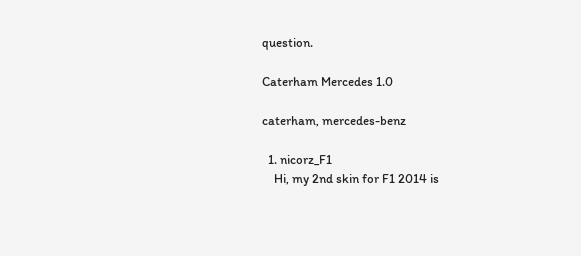question.

Caterham Mercedes 1.0

caterham, mercedes-benz

  1. nicorz_F1
    Hi, my 2nd skin for F1 2014 is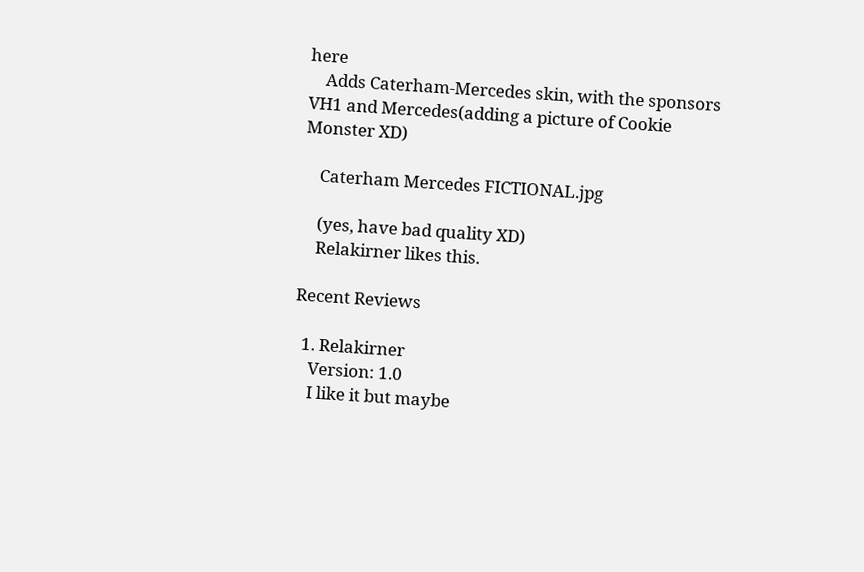here
    Adds Caterham-Mercedes skin, with the sponsors VH1 and Mercedes(adding a picture of Cookie Monster XD)

    Caterham Mercedes FICTIONAL.jpg

    (yes, have bad quality XD)
    Relakirner likes this.

Recent Reviews

  1. Relakirner
    Version: 1.0
    I like it but maybe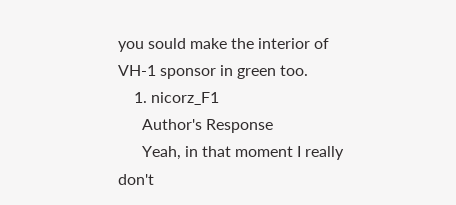you sould make the interior of VH-1 sponsor in green too.
    1. nicorz_F1
      Author's Response
      Yeah, in that moment I really don't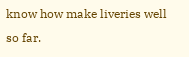know how make liveries well so far.